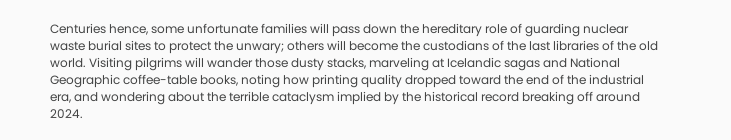Centuries hence, some unfortunate families will pass down the hereditary role of guarding nuclear waste burial sites to protect the unwary; others will become the custodians of the last libraries of the old world. Visiting pilgrims will wander those dusty stacks, marveling at Icelandic sagas and National Geographic coffee-table books, noting how printing quality dropped toward the end of the industrial era, and wondering about the terrible cataclysm implied by the historical record breaking off around 2024.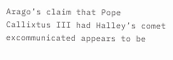Arago’s claim that Pope Callixtus III had Halley’s comet excommunicated appears to be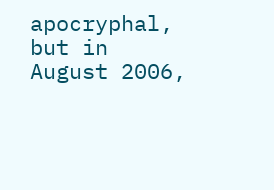apocryphal, but in August 2006,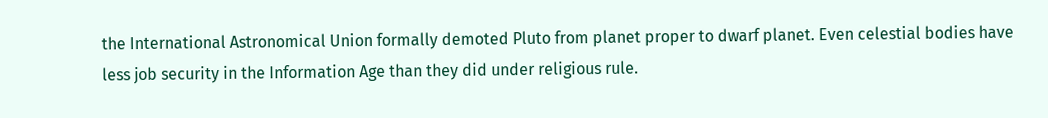the International Astronomical Union formally demoted Pluto from planet proper to dwarf planet. Even celestial bodies have less job security in the Information Age than they did under religious rule.